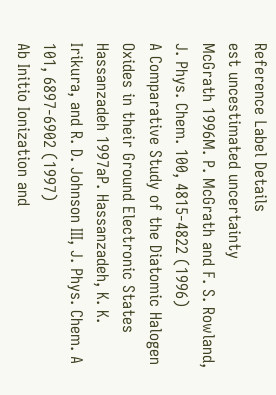Reference Label Details
est uncestimated uncertainty
McGrath 1996M. P. McGrath and F. S. Rowland, J. Phys. Chem. 100, 4815-4822 (1996)
A Comparative Study of the Diatomic Halogen Oxides in their Ground Electronic States
Hassanzadeh 1997aP. Hassanzadeh, K. K. Irikura, and R. D. Johnson III, J. Phys. Chem. A 101, 6897-6902 (1997)
Ab Initio Ionization and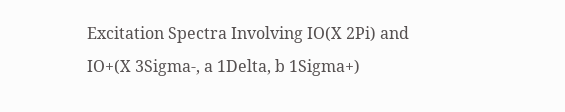Excitation Spectra Involving IO(X 2Pi) and IO+(X 3Sigma-, a 1Delta, b 1Sigma+)